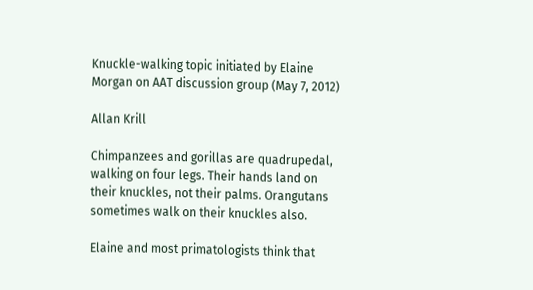Knuckle-walking topic initiated by Elaine Morgan on AAT discussion group (May 7, 2012)

Allan Krill

Chimpanzees and gorillas are quadrupedal, walking on four legs. Their hands land on their knuckles, not their palms. Orangutans sometimes walk on their knuckles also.

Elaine and most primatologists think that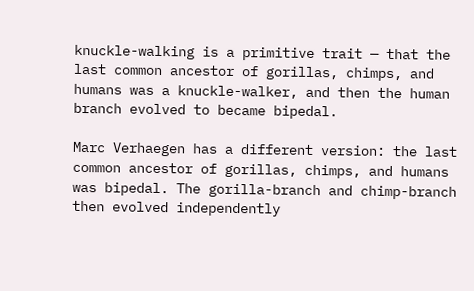knuckle-walking is a primitive trait — that the last common ancestor of gorillas, chimps, and humans was a knuckle-walker, and then the human branch evolved to became bipedal.

Marc Verhaegen has a different version: the last common ancestor of gorillas, chimps, and humans was bipedal. The gorilla-branch and chimp-branch then evolved independently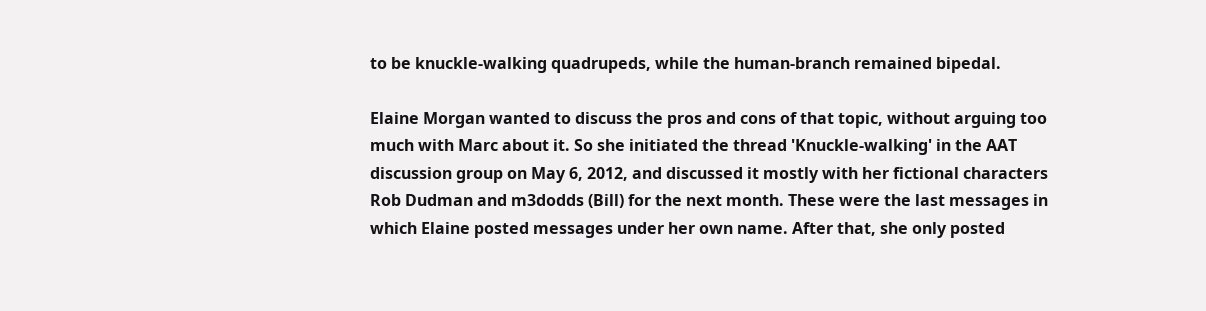to be knuckle-walking quadrupeds, while the human-branch remained bipedal.

Elaine Morgan wanted to discuss the pros and cons of that topic, without arguing too much with Marc about it. So she initiated the thread 'Knuckle-walking' in the AAT discussion group on May 6, 2012, and discussed it mostly with her fictional characters Rob Dudman and m3dodds (Bill) for the next month. These were the last messages in which Elaine posted messages under her own name. After that, she only posted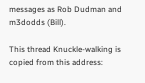messages as Rob Dudman and m3dodds (Bill).

This thread Knuckle-walking is copied from this address: